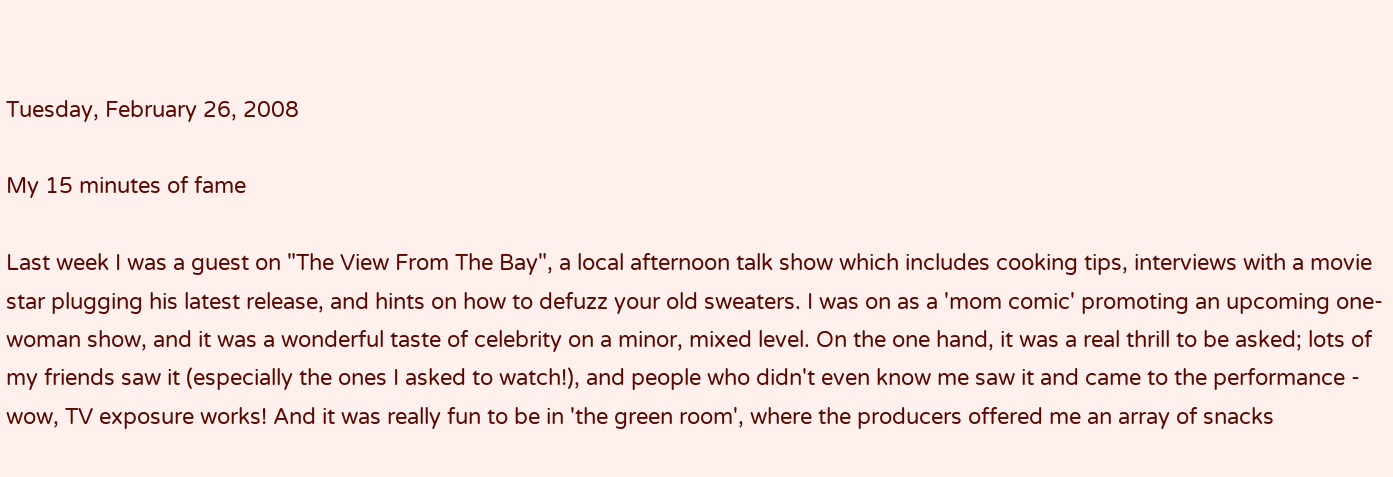Tuesday, February 26, 2008

My 15 minutes of fame

Last week I was a guest on "The View From The Bay", a local afternoon talk show which includes cooking tips, interviews with a movie star plugging his latest release, and hints on how to defuzz your old sweaters. I was on as a 'mom comic' promoting an upcoming one-woman show, and it was a wonderful taste of celebrity on a minor, mixed level. On the one hand, it was a real thrill to be asked; lots of my friends saw it (especially the ones I asked to watch!), and people who didn't even know me saw it and came to the performance - wow, TV exposure works! And it was really fun to be in 'the green room', where the producers offered me an array of snacks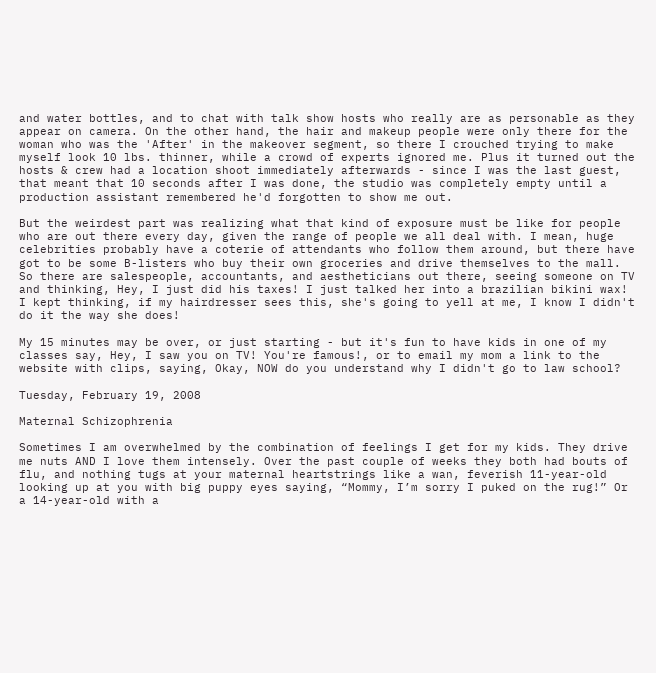and water bottles, and to chat with talk show hosts who really are as personable as they appear on camera. On the other hand, the hair and makeup people were only there for the woman who was the 'After' in the makeover segment, so there I crouched trying to make myself look 10 lbs. thinner, while a crowd of experts ignored me. Plus it turned out the hosts & crew had a location shoot immediately afterwards - since I was the last guest, that meant that 10 seconds after I was done, the studio was completely empty until a production assistant remembered he'd forgotten to show me out.

But the weirdest part was realizing what that kind of exposure must be like for people who are out there every day, given the range of people we all deal with. I mean, huge celebrities probably have a coterie of attendants who follow them around, but there have got to be some B-listers who buy their own groceries and drive themselves to the mall. So there are salespeople, accountants, and aestheticians out there, seeing someone on TV and thinking, Hey, I just did his taxes! I just talked her into a brazilian bikini wax! I kept thinking, if my hairdresser sees this, she's going to yell at me, I know I didn't do it the way she does!

My 15 minutes may be over, or just starting - but it's fun to have kids in one of my classes say, Hey, I saw you on TV! You're famous!, or to email my mom a link to the website with clips, saying, Okay, NOW do you understand why I didn't go to law school?

Tuesday, February 19, 2008

Maternal Schizophrenia

Sometimes I am overwhelmed by the combination of feelings I get for my kids. They drive me nuts AND I love them intensely. Over the past couple of weeks they both had bouts of flu, and nothing tugs at your maternal heartstrings like a wan, feverish 11-year-old looking up at you with big puppy eyes saying, “Mommy, I’m sorry I puked on the rug!” Or a 14-year-old with a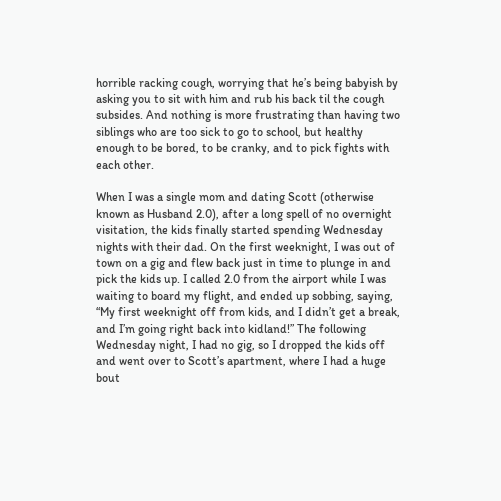horrible racking cough, worrying that he’s being babyish by asking you to sit with him and rub his back til the cough subsides. And nothing is more frustrating than having two siblings who are too sick to go to school, but healthy enough to be bored, to be cranky, and to pick fights with each other.

When I was a single mom and dating Scott (otherwise known as Husband 2.0), after a long spell of no overnight visitation, the kids finally started spending Wednesday nights with their dad. On the first weeknight, I was out of town on a gig and flew back just in time to plunge in and pick the kids up. I called 2.0 from the airport while I was waiting to board my flight, and ended up sobbing, saying, “My first weeknight off from kids, and I didn’t get a break, and I’m going right back into kidland!” The following Wednesday night, I had no gig, so I dropped the kids off and went over to Scott’s apartment, where I had a huge bout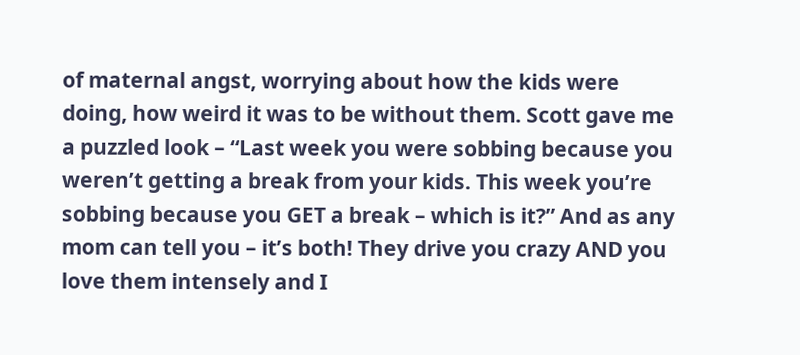of maternal angst, worrying about how the kids were doing, how weird it was to be without them. Scott gave me a puzzled look – “Last week you were sobbing because you weren’t getting a break from your kids. This week you’re sobbing because you GET a break – which is it?” And as any mom can tell you – it’s both! They drive you crazy AND you love them intensely and I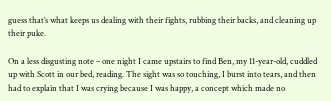guess that’s what keeps us dealing with their fights, rubbing their backs, and cleaning up their puke.

On a less disgusting note – one night I came upstairs to find Ben, my 11-year-old, cuddled up with Scott in our bed, reading. The sight was so touching, I burst into tears, and then had to explain that I was crying because I was happy, a concept which made no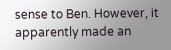sense to Ben. However, it apparently made an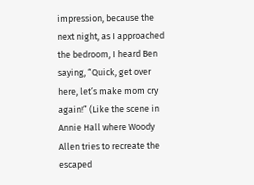impression, because the next night, as I approached the bedroom, I heard Ben saying, “Quick, get over here, let’s make mom cry again!” (Like the scene in Annie Hall where Woody Allen tries to recreate the escaped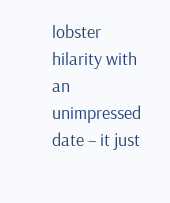lobster hilarity with an unimpressed date – it just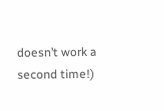doesn’t work a second time!)